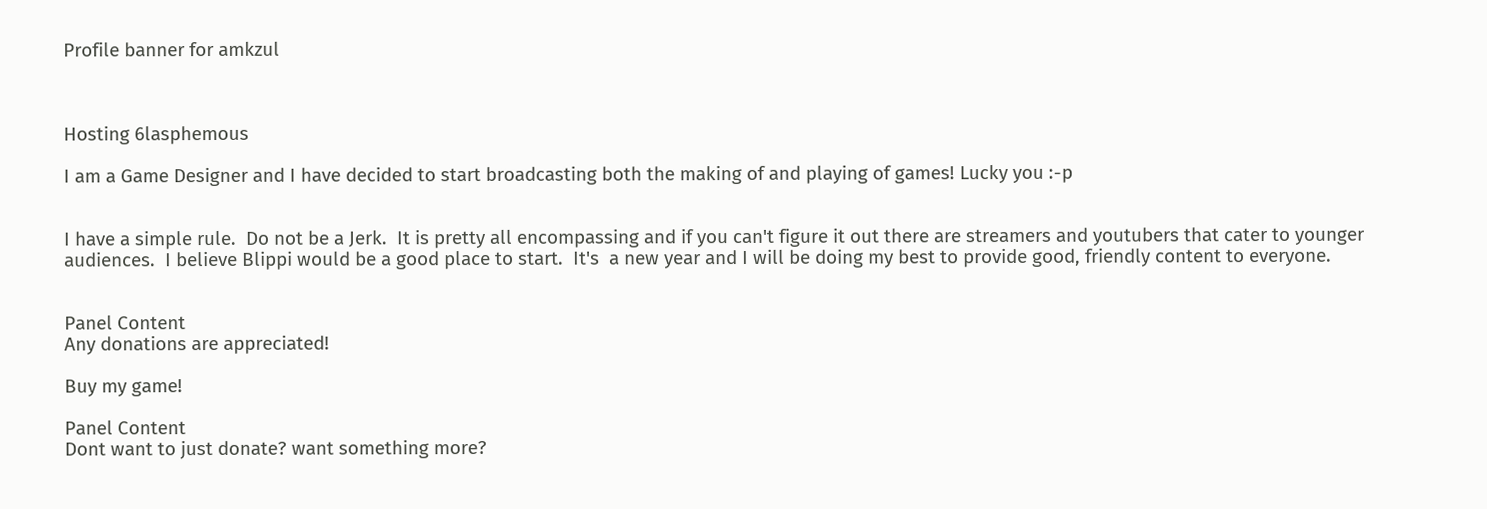Profile banner for amkzul



Hosting 6lasphemous

I am a Game Designer and I have decided to start broadcasting both the making of and playing of games! Lucky you :-p


I have a simple rule.  Do not be a Jerk.  It is pretty all encompassing and if you can't figure it out there are streamers and youtubers that cater to younger audiences.  I believe Blippi would be a good place to start.  It's  a new year and I will be doing my best to provide good, friendly content to everyone.


Panel Content
Any donations are appreciated!

Buy my game!

Panel Content
Dont want to just donate? want something more?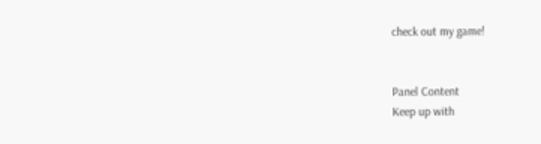check out my game!


Panel Content
Keep up with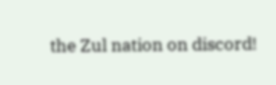the Zul nation on discord!